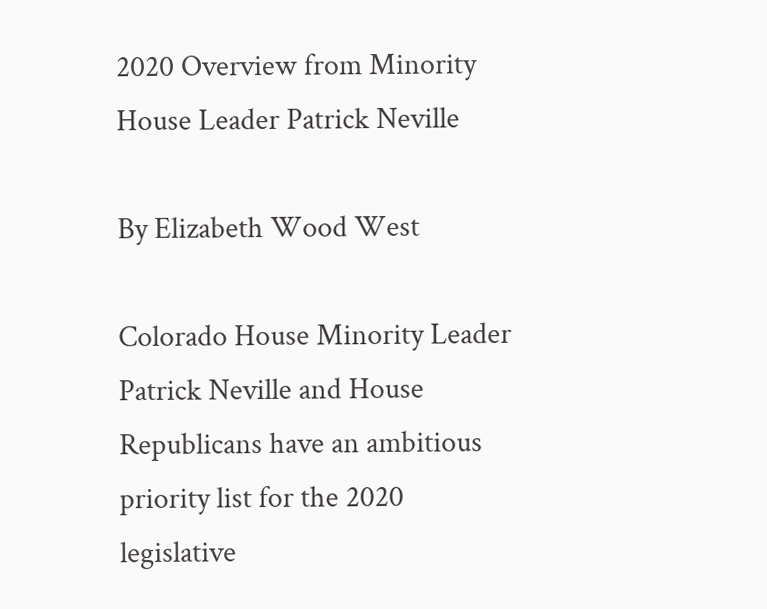2020 Overview from Minority House Leader Patrick Neville

By Elizabeth Wood West

Colorado House Minority Leader Patrick Neville and House Republicans have an ambitious priority list for the 2020 legislative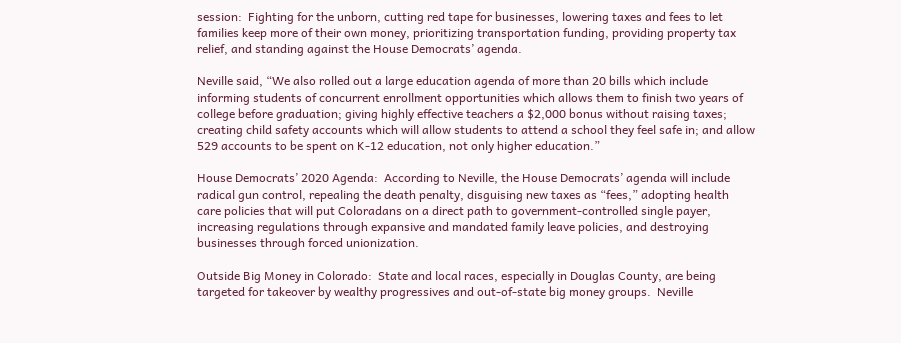session:  Fighting for the unborn, cutting red tape for businesses, lowering taxes and fees to let families keep more of their own money, prioritizing transportation funding, providing property tax relief, and standing against the House Democrats’ agenda.

Neville said, “We also rolled out a large education agenda of more than 20 bills which include informing students of concurrent enrollment opportunities which allows them to finish two years of college before graduation; giving highly effective teachers a $2,000 bonus without raising taxes; creating child safety accounts which will allow students to attend a school they feel safe in; and allow 529 accounts to be spent on K-12 education, not only higher education.”

House Democrats’ 2020 Agenda:  According to Neville, the House Democrats’ agenda will include radical gun control, repealing the death penalty, disguising new taxes as “fees,” adopting health care policies that will put Coloradans on a direct path to government-controlled single payer, increasing regulations through expansive and mandated family leave policies, and destroying businesses through forced unionization.

Outside Big Money in Colorado:  State and local races, especially in Douglas County, are being targeted for takeover by wealthy progressives and out-of-state big money groups.  Neville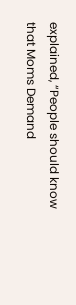explained, “People should know that Moms Demand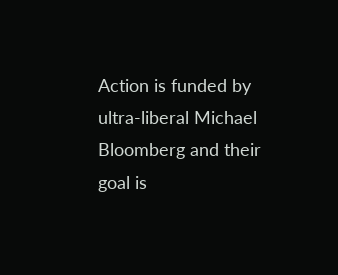Action is funded by ultra-liberal Michael Bloomberg and their goal is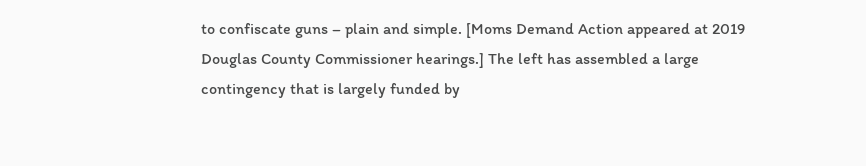to confiscate guns – plain and simple. [Moms Demand Action appeared at 2019 Douglas County Commissioner hearings.] The left has assembled a large contingency that is largely funded by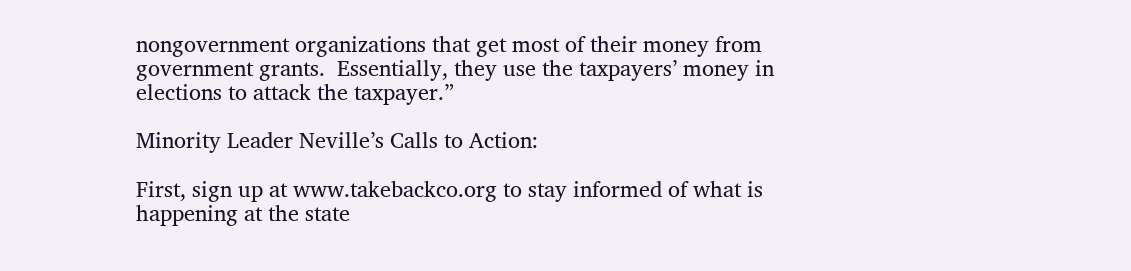nongovernment organizations that get most of their money from government grants.  Essentially, they use the taxpayers’ money in elections to attack the taxpayer.”

Minority Leader Neville’s Calls to Action:

First, sign up at www.takebackco.org to stay informed of what is happening at the state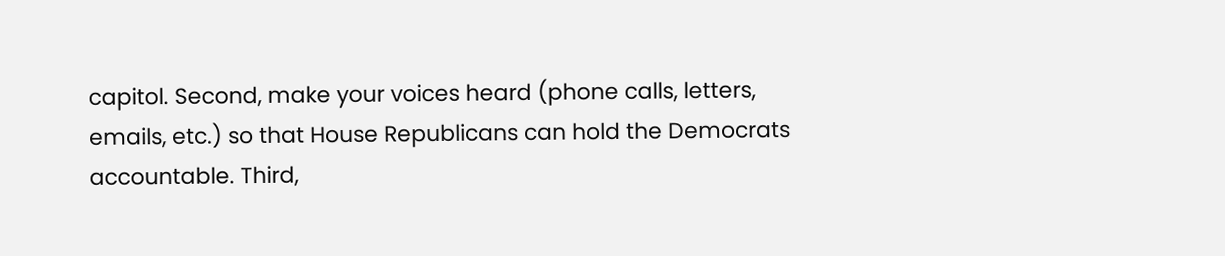capitol. Second, make your voices heard (phone calls, letters, emails, etc.) so that House Republicans can hold the Democrats accountable. Third,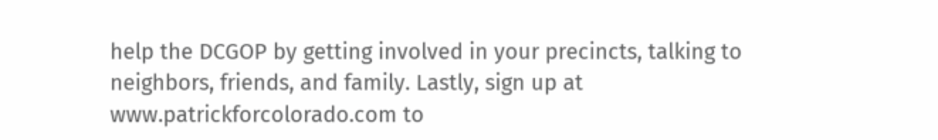help the DCGOP by getting involved in your precincts, talking to neighbors, friends, and family. Lastly, sign up at www.patrickforcolorado.com to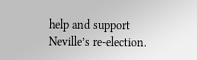help and support Neville’s re-election.